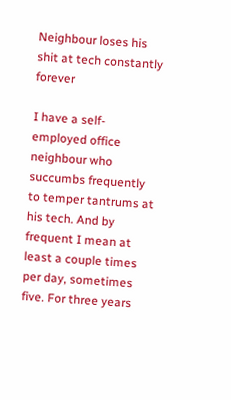Neighbour loses his shit at tech constantly forever

I have a self-employed office neighbour who succumbs frequently to temper tantrums at his tech. And by frequent I mean at least a couple times per day, sometimes five. For three years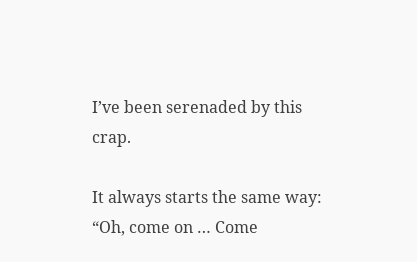I’ve been serenaded by this crap.

It always starts the same way: “Oh, come on … Come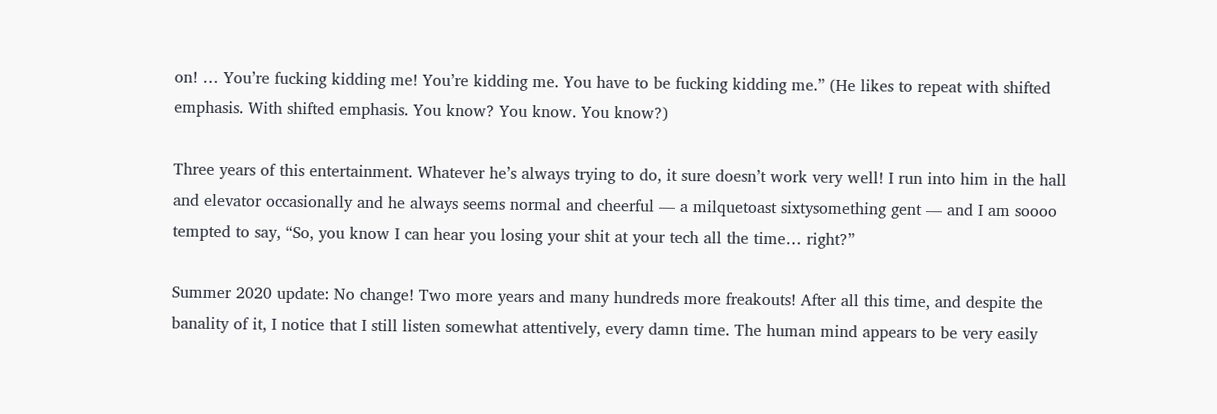on! … You’re fucking kidding me! You’re kidding me. You have to be fucking kidding me.” (He likes to repeat with shifted emphasis. With shifted emphasis. You know? You know. You know?)

Three years of this entertainment. Whatever he’s always trying to do, it sure doesn’t work very well! I run into him in the hall and elevator occasionally and he always seems normal and cheerful — a milquetoast sixtysomething gent — and I am soooo tempted to say, “So, you know I can hear you losing your shit at your tech all the time… right?”

Summer 2020 update: No change! Two more years and many hundreds more freakouts! After all this time, and despite the banality of it, I notice that I still listen somewhat attentively, every damn time. The human mind appears to be very easily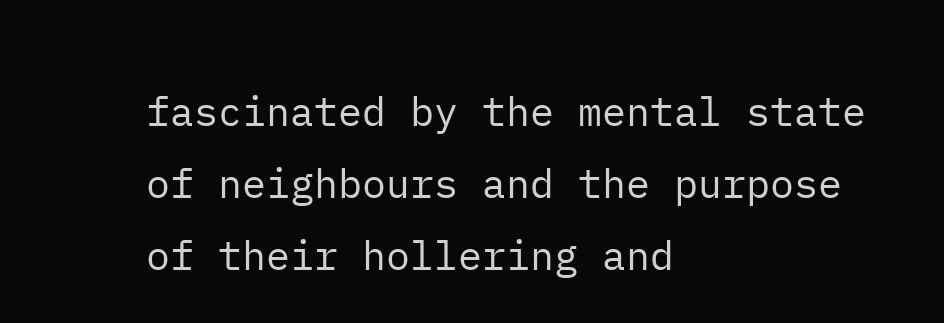fascinated by the mental state of neighbours and the purpose of their hollering and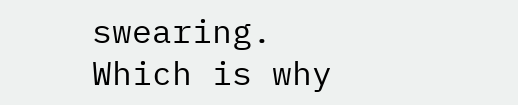swearing. Which is why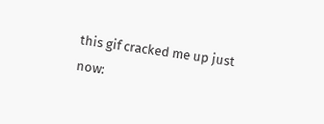this gif cracked me up just now: